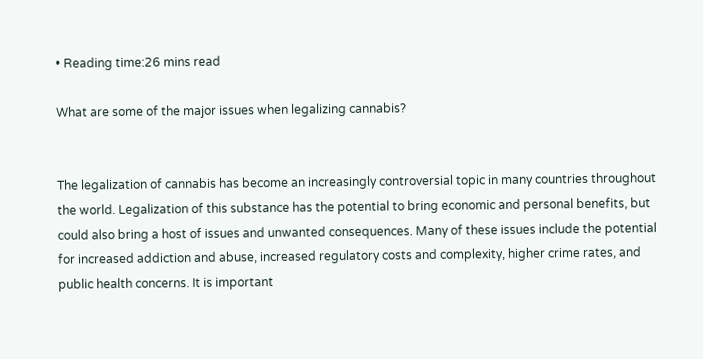• Reading time:26 mins read

What are some of the major issues when legalizing cannabis?


The legalization of cannabis has become an increasingly controversial topic in many countries throughout the world. Legalization of this substance has the potential to bring economic and personal benefits, but could also bring a host of issues and unwanted consequences. Many of these issues include the potential for increased addiction and abuse, increased regulatory costs and complexity, higher crime rates, and public health concerns. It is important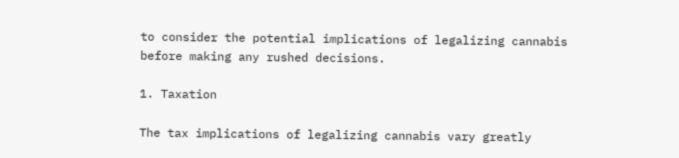to consider the potential implications of legalizing cannabis before making any rushed decisions.

1. Taxation

The tax implications of legalizing cannabis vary greatly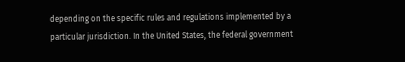depending on the specific rules and regulations implemented by a particular jurisdiction. In the United States, the federal government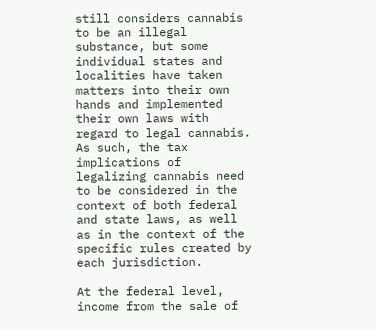still considers cannabis to be an illegal substance, but some individual states and localities have taken matters into their own hands and implemented their own laws with regard to legal cannabis. As such, the tax implications of legalizing cannabis need to be considered in the context of both federal and state laws, as well as in the context of the specific rules created by each jurisdiction.

At the federal level, income from the sale of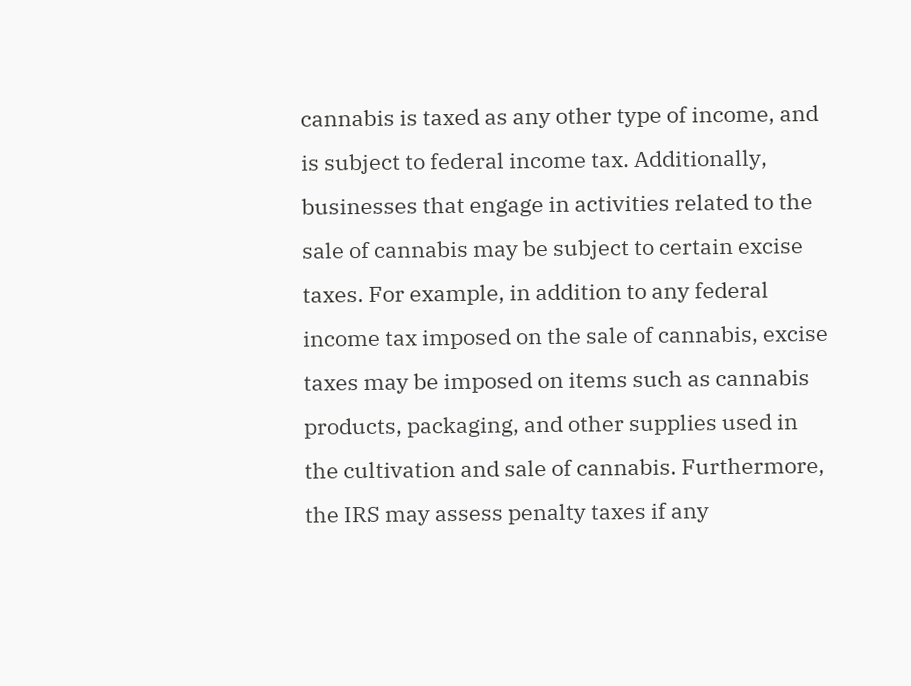cannabis is taxed as any other type of income, and is subject to federal income tax. Additionally, businesses that engage in activities related to the sale of cannabis may be subject to certain excise taxes. For example, in addition to any federal income tax imposed on the sale of cannabis, excise taxes may be imposed on items such as cannabis products, packaging, and other supplies used in the cultivation and sale of cannabis. Furthermore, the IRS may assess penalty taxes if any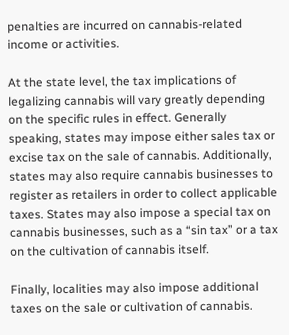penalties are incurred on cannabis-related income or activities.

At the state level, the tax implications of legalizing cannabis will vary greatly depending on the specific rules in effect. Generally speaking, states may impose either sales tax or excise tax on the sale of cannabis. Additionally, states may also require cannabis businesses to register as retailers in order to collect applicable taxes. States may also impose a special tax on cannabis businesses, such as a “sin tax” or a tax on the cultivation of cannabis itself.

Finally, localities may also impose additional taxes on the sale or cultivation of cannabis.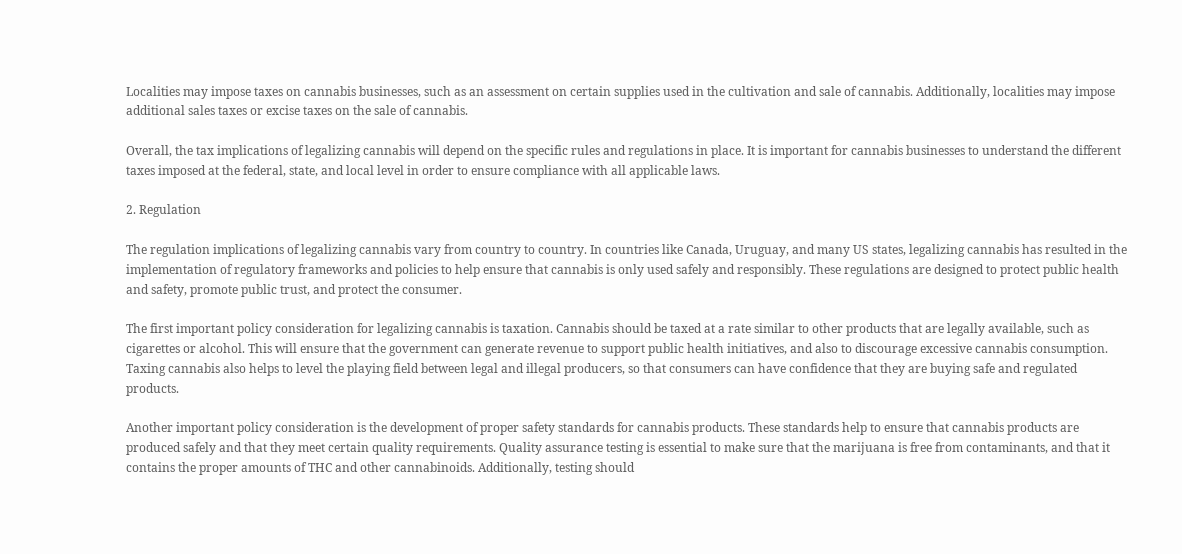Localities may impose taxes on cannabis businesses, such as an assessment on certain supplies used in the cultivation and sale of cannabis. Additionally, localities may impose additional sales taxes or excise taxes on the sale of cannabis.

Overall, the tax implications of legalizing cannabis will depend on the specific rules and regulations in place. It is important for cannabis businesses to understand the different taxes imposed at the federal, state, and local level in order to ensure compliance with all applicable laws.

2. Regulation

The regulation implications of legalizing cannabis vary from country to country. In countries like Canada, Uruguay, and many US states, legalizing cannabis has resulted in the implementation of regulatory frameworks and policies to help ensure that cannabis is only used safely and responsibly. These regulations are designed to protect public health and safety, promote public trust, and protect the consumer.

The first important policy consideration for legalizing cannabis is taxation. Cannabis should be taxed at a rate similar to other products that are legally available, such as cigarettes or alcohol. This will ensure that the government can generate revenue to support public health initiatives, and also to discourage excessive cannabis consumption. Taxing cannabis also helps to level the playing field between legal and illegal producers, so that consumers can have confidence that they are buying safe and regulated products.

Another important policy consideration is the development of proper safety standards for cannabis products. These standards help to ensure that cannabis products are produced safely and that they meet certain quality requirements. Quality assurance testing is essential to make sure that the marijuana is free from contaminants, and that it contains the proper amounts of THC and other cannabinoids. Additionally, testing should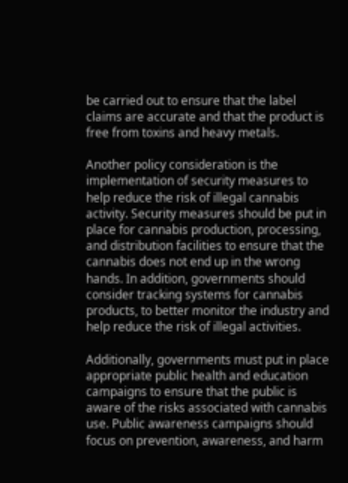be carried out to ensure that the label claims are accurate and that the product is free from toxins and heavy metals.

Another policy consideration is the implementation of security measures to help reduce the risk of illegal cannabis activity. Security measures should be put in place for cannabis production, processing, and distribution facilities to ensure that the cannabis does not end up in the wrong hands. In addition, governments should consider tracking systems for cannabis products, to better monitor the industry and help reduce the risk of illegal activities.

Additionally, governments must put in place appropriate public health and education campaigns to ensure that the public is aware of the risks associated with cannabis use. Public awareness campaigns should focus on prevention, awareness, and harm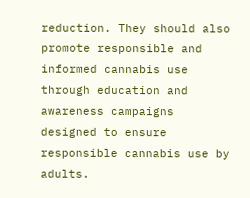reduction. They should also promote responsible and informed cannabis use through education and awareness campaigns designed to ensure responsible cannabis use by adults.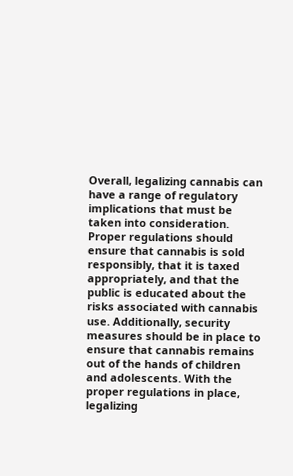Overall, legalizing cannabis can have a range of regulatory implications that must be taken into consideration. Proper regulations should ensure that cannabis is sold responsibly, that it is taxed appropriately, and that the public is educated about the risks associated with cannabis use. Additionally, security measures should be in place to ensure that cannabis remains out of the hands of children and adolescents. With the proper regulations in place, legalizing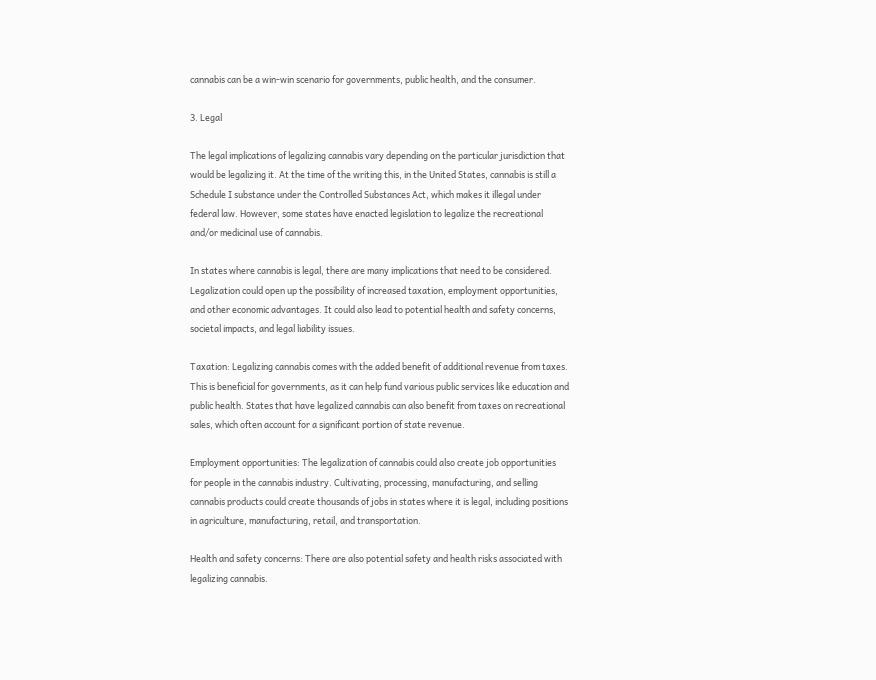cannabis can be a win-win scenario for governments, public health, and the consumer.

3. Legal

The legal implications of legalizing cannabis vary depending on the particular jurisdiction that would be legalizing it. At the time of the writing this, in the United States, cannabis is still a Schedule I substance under the Controlled Substances Act, which makes it illegal under federal law. However, some states have enacted legislation to legalize the recreational and/or medicinal use of cannabis.

In states where cannabis is legal, there are many implications that need to be considered. Legalization could open up the possibility of increased taxation, employment opportunities, and other economic advantages. It could also lead to potential health and safety concerns, societal impacts, and legal liability issues.

Taxation: Legalizing cannabis comes with the added benefit of additional revenue from taxes. This is beneficial for governments, as it can help fund various public services like education and public health. States that have legalized cannabis can also benefit from taxes on recreational sales, which often account for a significant portion of state revenue.

Employment opportunities: The legalization of cannabis could also create job opportunities for people in the cannabis industry. Cultivating, processing, manufacturing, and selling cannabis products could create thousands of jobs in states where it is legal, including positions in agriculture, manufacturing, retail, and transportation.

Health and safety concerns: There are also potential safety and health risks associated with legalizing cannabis.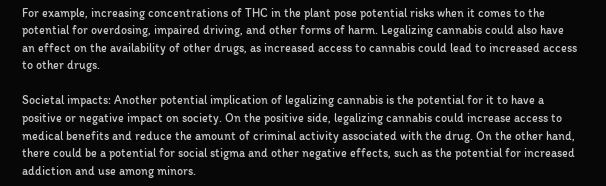For example, increasing concentrations of THC in the plant pose potential risks when it comes to the potential for overdosing, impaired driving, and other forms of harm. Legalizing cannabis could also have an effect on the availability of other drugs, as increased access to cannabis could lead to increased access to other drugs.

Societal impacts: Another potential implication of legalizing cannabis is the potential for it to have a positive or negative impact on society. On the positive side, legalizing cannabis could increase access to medical benefits and reduce the amount of criminal activity associated with the drug. On the other hand, there could be a potential for social stigma and other negative effects, such as the potential for increased addiction and use among minors.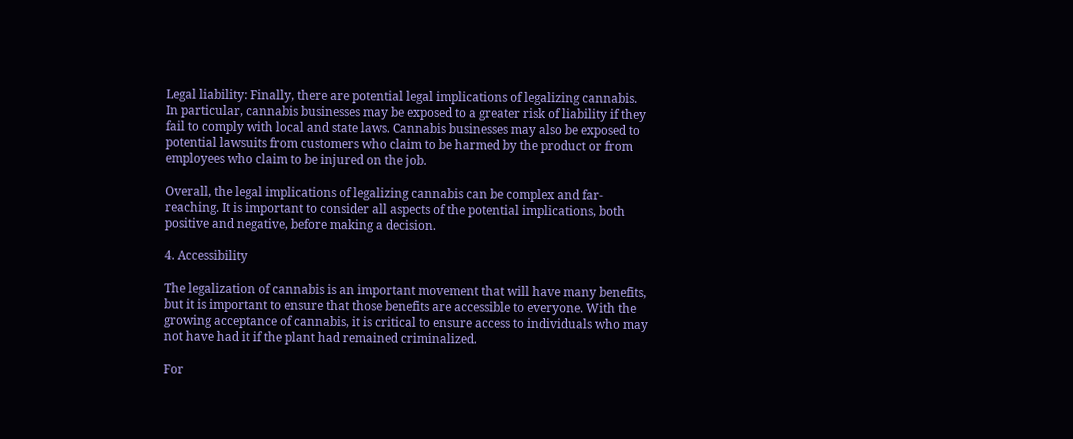Legal liability: Finally, there are potential legal implications of legalizing cannabis. In particular, cannabis businesses may be exposed to a greater risk of liability if they fail to comply with local and state laws. Cannabis businesses may also be exposed to potential lawsuits from customers who claim to be harmed by the product or from employees who claim to be injured on the job.

Overall, the legal implications of legalizing cannabis can be complex and far-reaching. It is important to consider all aspects of the potential implications, both positive and negative, before making a decision.

4. Accessibility

The legalization of cannabis is an important movement that will have many benefits, but it is important to ensure that those benefits are accessible to everyone. With the growing acceptance of cannabis, it is critical to ensure access to individuals who may not have had it if the plant had remained criminalized.

For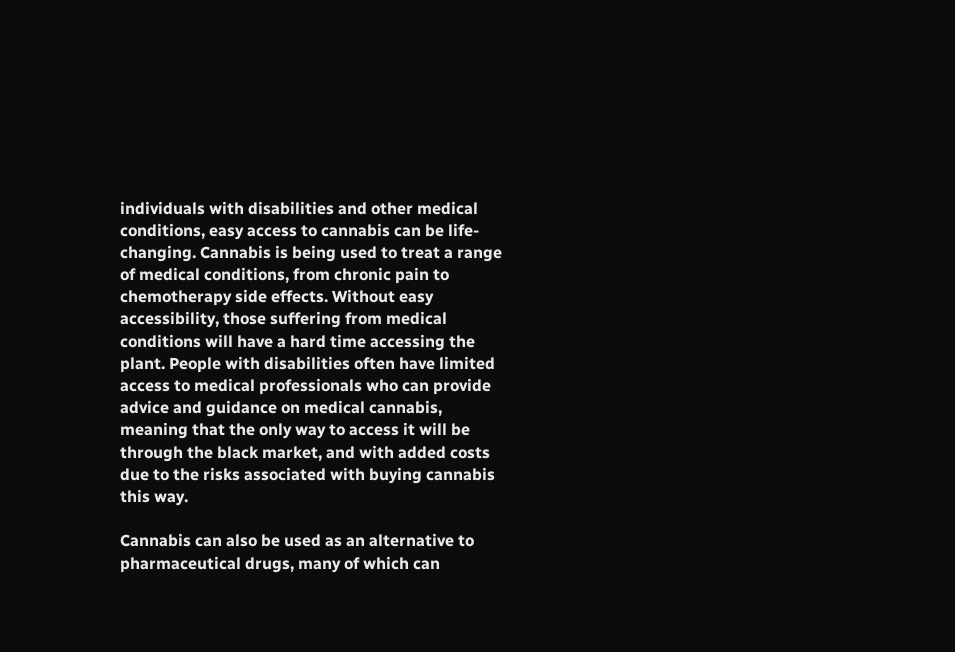individuals with disabilities and other medical conditions, easy access to cannabis can be life-changing. Cannabis is being used to treat a range of medical conditions, from chronic pain to chemotherapy side effects. Without easy accessibility, those suffering from medical conditions will have a hard time accessing the plant. People with disabilities often have limited access to medical professionals who can provide advice and guidance on medical cannabis, meaning that the only way to access it will be through the black market, and with added costs due to the risks associated with buying cannabis this way.

Cannabis can also be used as an alternative to pharmaceutical drugs, many of which can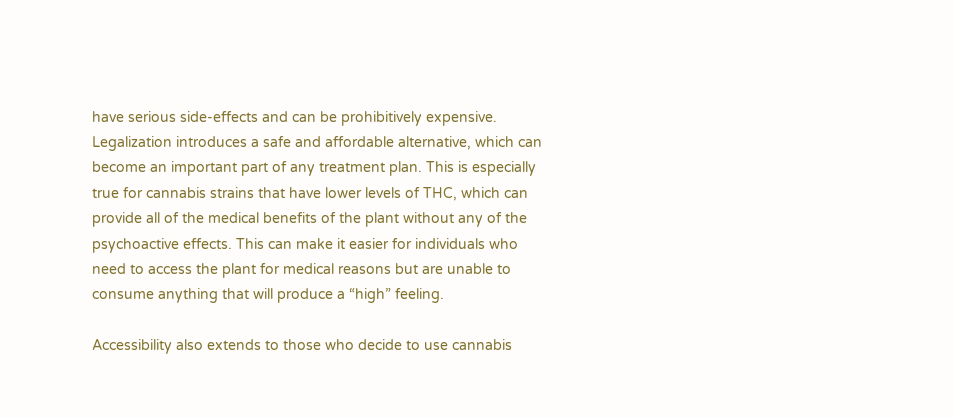have serious side-effects and can be prohibitively expensive. Legalization introduces a safe and affordable alternative, which can become an important part of any treatment plan. This is especially true for cannabis strains that have lower levels of THC, which can provide all of the medical benefits of the plant without any of the psychoactive effects. This can make it easier for individuals who need to access the plant for medical reasons but are unable to consume anything that will produce a “high” feeling.

Accessibility also extends to those who decide to use cannabis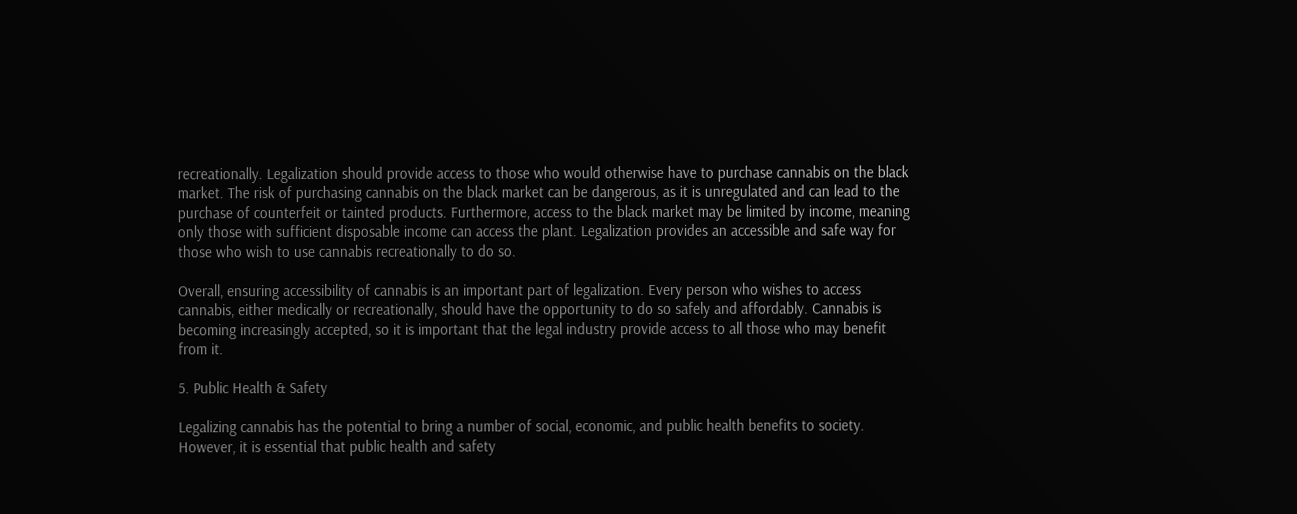recreationally. Legalization should provide access to those who would otherwise have to purchase cannabis on the black market. The risk of purchasing cannabis on the black market can be dangerous, as it is unregulated and can lead to the purchase of counterfeit or tainted products. Furthermore, access to the black market may be limited by income, meaning only those with sufficient disposable income can access the plant. Legalization provides an accessible and safe way for those who wish to use cannabis recreationally to do so.

Overall, ensuring accessibility of cannabis is an important part of legalization. Every person who wishes to access cannabis, either medically or recreationally, should have the opportunity to do so safely and affordably. Cannabis is becoming increasingly accepted, so it is important that the legal industry provide access to all those who may benefit from it.

5. Public Health & Safety

Legalizing cannabis has the potential to bring a number of social, economic, and public health benefits to society. However, it is essential that public health and safety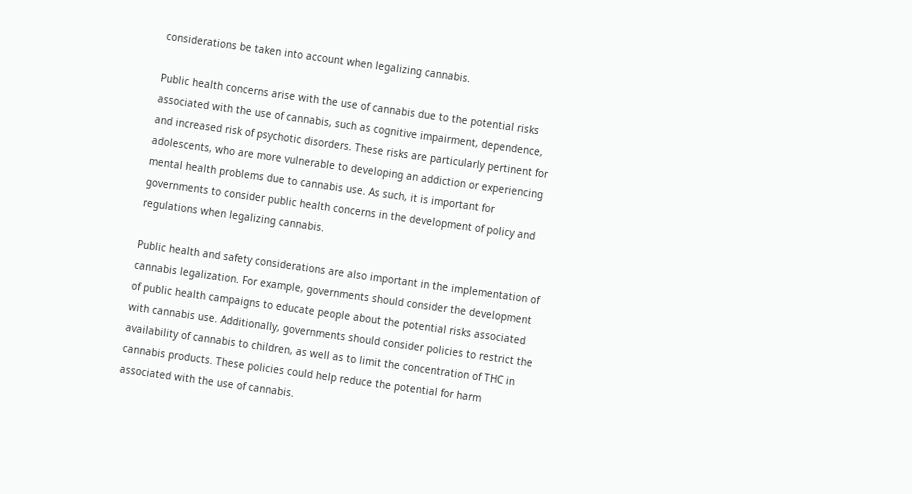considerations be taken into account when legalizing cannabis.

Public health concerns arise with the use of cannabis due to the potential risks associated with the use of cannabis, such as cognitive impairment, dependence, and increased risk of psychotic disorders. These risks are particularly pertinent for adolescents, who are more vulnerable to developing an addiction or experiencing mental health problems due to cannabis use. As such, it is important for governments to consider public health concerns in the development of policy and regulations when legalizing cannabis.

Public health and safety considerations are also important in the implementation of cannabis legalization. For example, governments should consider the development of public health campaigns to educate people about the potential risks associated with cannabis use. Additionally, governments should consider policies to restrict the availability of cannabis to children, as well as to limit the concentration of THC in cannabis products. These policies could help reduce the potential for harm associated with the use of cannabis.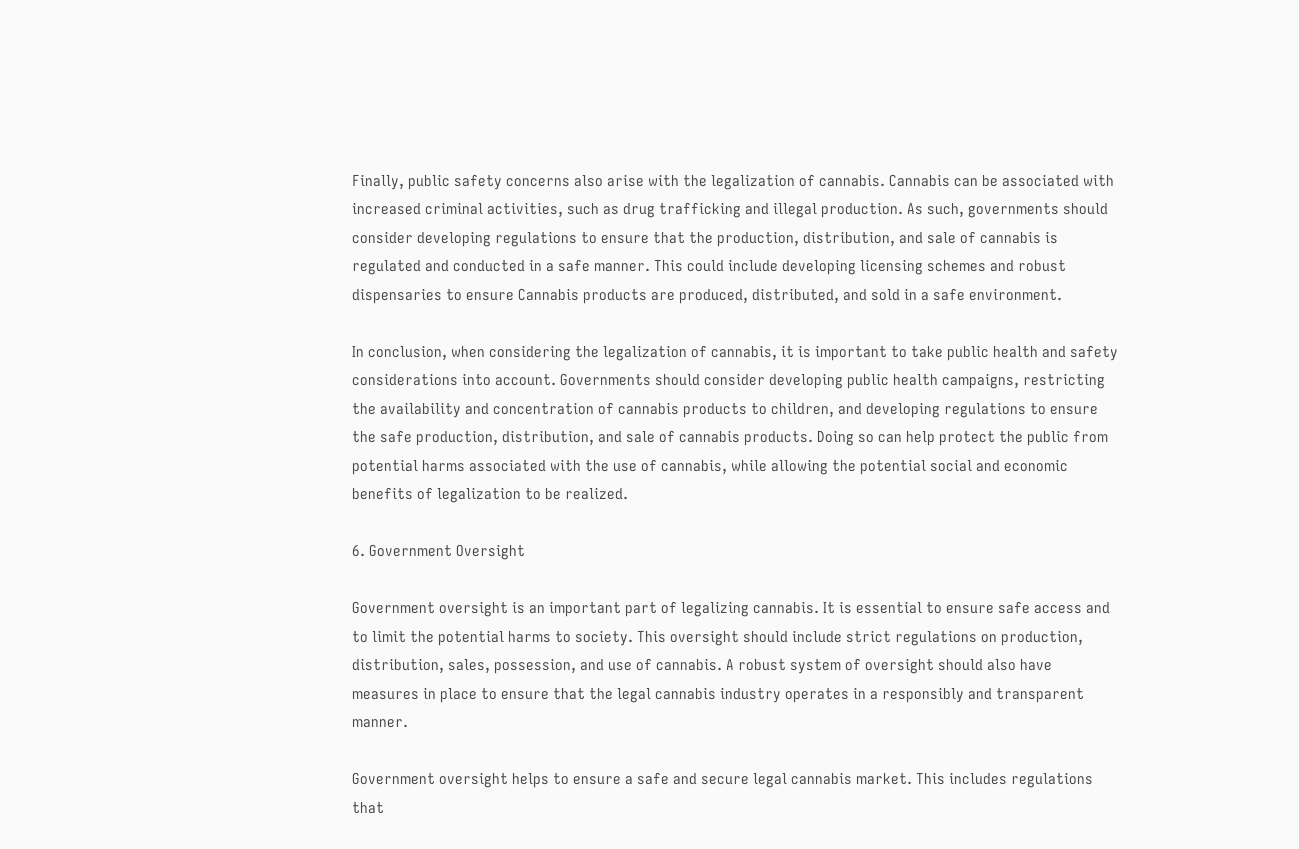Finally, public safety concerns also arise with the legalization of cannabis. Cannabis can be associated with increased criminal activities, such as drug trafficking and illegal production. As such, governments should consider developing regulations to ensure that the production, distribution, and sale of cannabis is regulated and conducted in a safe manner. This could include developing licensing schemes and robust dispensaries to ensure Cannabis products are produced, distributed, and sold in a safe environment.

In conclusion, when considering the legalization of cannabis, it is important to take public health and safety considerations into account. Governments should consider developing public health campaigns, restricting the availability and concentration of cannabis products to children, and developing regulations to ensure the safe production, distribution, and sale of cannabis products. Doing so can help protect the public from potential harms associated with the use of cannabis, while allowing the potential social and economic benefits of legalization to be realized.

6. Government Oversight

Government oversight is an important part of legalizing cannabis. It is essential to ensure safe access and to limit the potential harms to society. This oversight should include strict regulations on production, distribution, sales, possession, and use of cannabis. A robust system of oversight should also have measures in place to ensure that the legal cannabis industry operates in a responsibly and transparent manner.

Government oversight helps to ensure a safe and secure legal cannabis market. This includes regulations that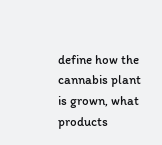define how the cannabis plant is grown, what products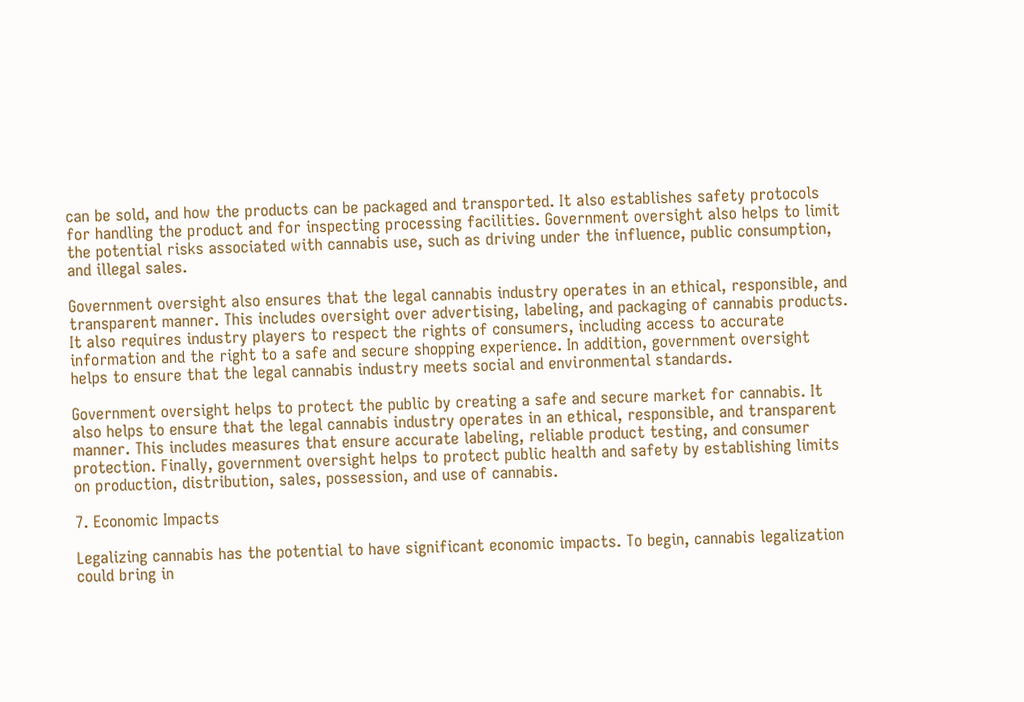can be sold, and how the products can be packaged and transported. It also establishes safety protocols for handling the product and for inspecting processing facilities. Government oversight also helps to limit the potential risks associated with cannabis use, such as driving under the influence, public consumption, and illegal sales.

Government oversight also ensures that the legal cannabis industry operates in an ethical, responsible, and transparent manner. This includes oversight over advertising, labeling, and packaging of cannabis products. It also requires industry players to respect the rights of consumers, including access to accurate information and the right to a safe and secure shopping experience. In addition, government oversight helps to ensure that the legal cannabis industry meets social and environmental standards.

Government oversight helps to protect the public by creating a safe and secure market for cannabis. It also helps to ensure that the legal cannabis industry operates in an ethical, responsible, and transparent manner. This includes measures that ensure accurate labeling, reliable product testing, and consumer protection. Finally, government oversight helps to protect public health and safety by establishing limits on production, distribution, sales, possession, and use of cannabis.

7. Economic Impacts

Legalizing cannabis has the potential to have significant economic impacts. To begin, cannabis legalization could bring in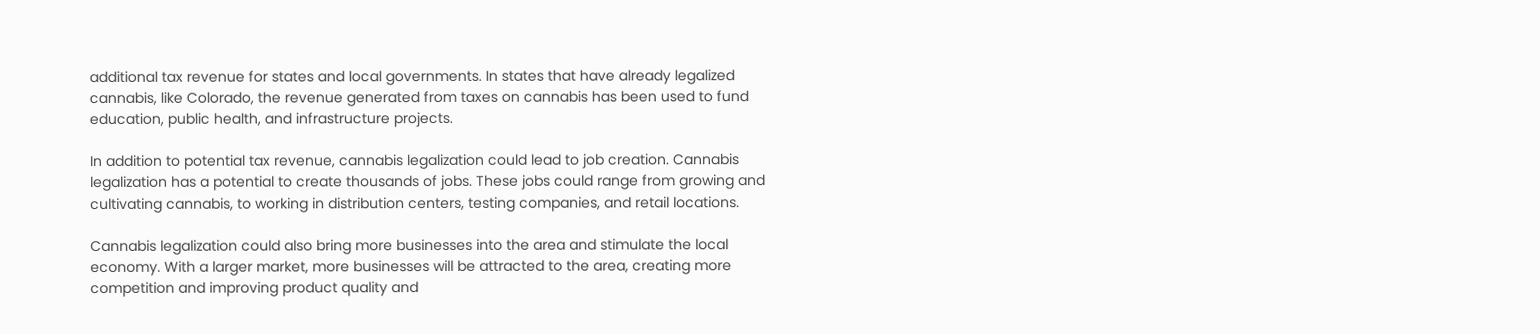additional tax revenue for states and local governments. In states that have already legalized cannabis, like Colorado, the revenue generated from taxes on cannabis has been used to fund education, public health, and infrastructure projects.

In addition to potential tax revenue, cannabis legalization could lead to job creation. Cannabis legalization has a potential to create thousands of jobs. These jobs could range from growing and cultivating cannabis, to working in distribution centers, testing companies, and retail locations.

Cannabis legalization could also bring more businesses into the area and stimulate the local economy. With a larger market, more businesses will be attracted to the area, creating more competition and improving product quality and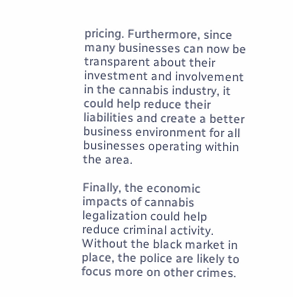pricing. Furthermore, since many businesses can now be transparent about their investment and involvement in the cannabis industry, it could help reduce their liabilities and create a better business environment for all businesses operating within the area.

Finally, the economic impacts of cannabis legalization could help reduce criminal activity. Without the black market in place, the police are likely to focus more on other crimes.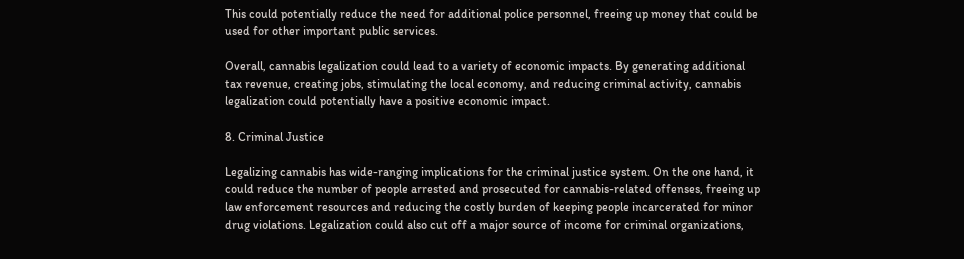This could potentially reduce the need for additional police personnel, freeing up money that could be used for other important public services.

Overall, cannabis legalization could lead to a variety of economic impacts. By generating additional tax revenue, creating jobs, stimulating the local economy, and reducing criminal activity, cannabis legalization could potentially have a positive economic impact.

8. Criminal Justice

Legalizing cannabis has wide-ranging implications for the criminal justice system. On the one hand, it could reduce the number of people arrested and prosecuted for cannabis-related offenses, freeing up law enforcement resources and reducing the costly burden of keeping people incarcerated for minor drug violations. Legalization could also cut off a major source of income for criminal organizations,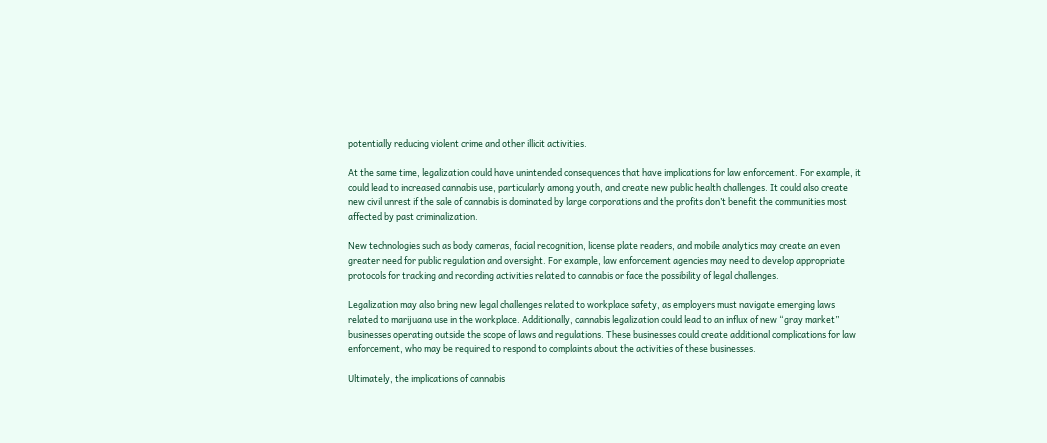potentially reducing violent crime and other illicit activities.

At the same time, legalization could have unintended consequences that have implications for law enforcement. For example, it could lead to increased cannabis use, particularly among youth, and create new public health challenges. It could also create new civil unrest if the sale of cannabis is dominated by large corporations and the profits don’t benefit the communities most affected by past criminalization.

New technologies such as body cameras, facial recognition, license plate readers, and mobile analytics may create an even greater need for public regulation and oversight. For example, law enforcement agencies may need to develop appropriate protocols for tracking and recording activities related to cannabis or face the possibility of legal challenges.

Legalization may also bring new legal challenges related to workplace safety, as employers must navigate emerging laws related to marijuana use in the workplace. Additionally, cannabis legalization could lead to an influx of new “gray market” businesses operating outside the scope of laws and regulations. These businesses could create additional complications for law enforcement, who may be required to respond to complaints about the activities of these businesses.

Ultimately, the implications of cannabis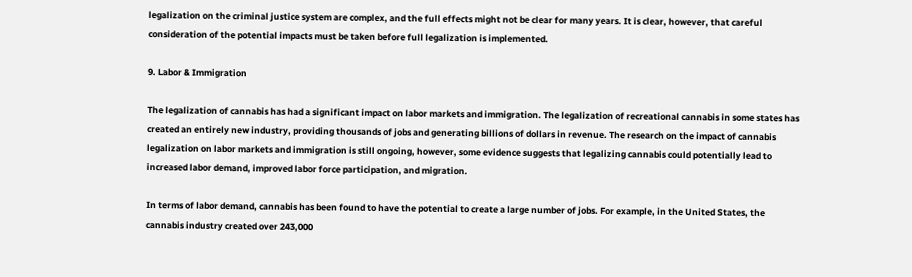legalization on the criminal justice system are complex, and the full effects might not be clear for many years. It is clear, however, that careful consideration of the potential impacts must be taken before full legalization is implemented.

9. Labor & Immigration

The legalization of cannabis has had a significant impact on labor markets and immigration. The legalization of recreational cannabis in some states has created an entirely new industry, providing thousands of jobs and generating billions of dollars in revenue. The research on the impact of cannabis legalization on labor markets and immigration is still ongoing, however, some evidence suggests that legalizing cannabis could potentially lead to increased labor demand, improved labor force participation, and migration.

In terms of labor demand, cannabis has been found to have the potential to create a large number of jobs. For example, in the United States, the cannabis industry created over 243,000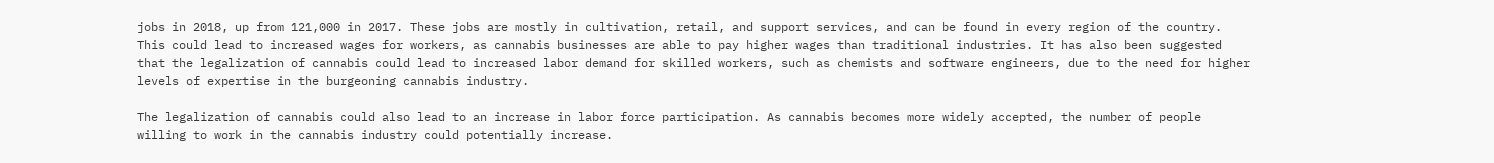jobs in 2018, up from 121,000 in 2017. These jobs are mostly in cultivation, retail, and support services, and can be found in every region of the country. This could lead to increased wages for workers, as cannabis businesses are able to pay higher wages than traditional industries. It has also been suggested that the legalization of cannabis could lead to increased labor demand for skilled workers, such as chemists and software engineers, due to the need for higher levels of expertise in the burgeoning cannabis industry.

The legalization of cannabis could also lead to an increase in labor force participation. As cannabis becomes more widely accepted, the number of people willing to work in the cannabis industry could potentially increase.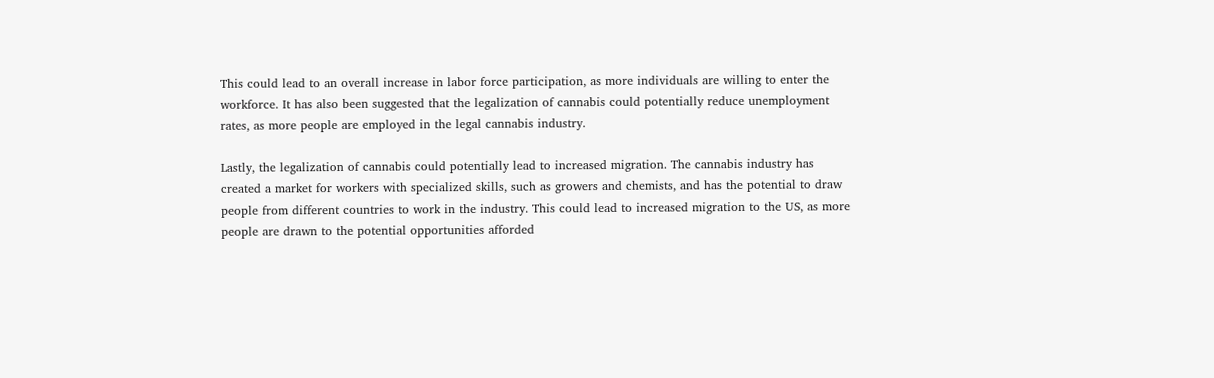This could lead to an overall increase in labor force participation, as more individuals are willing to enter the workforce. It has also been suggested that the legalization of cannabis could potentially reduce unemployment rates, as more people are employed in the legal cannabis industry.

Lastly, the legalization of cannabis could potentially lead to increased migration. The cannabis industry has created a market for workers with specialized skills, such as growers and chemists, and has the potential to draw people from different countries to work in the industry. This could lead to increased migration to the US, as more people are drawn to the potential opportunities afforded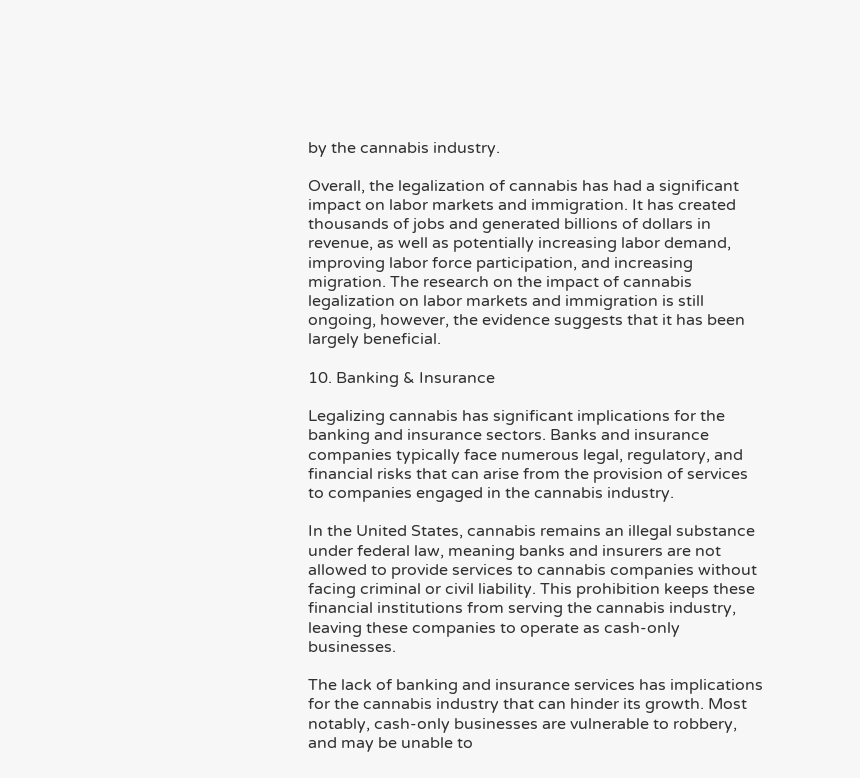by the cannabis industry.

Overall, the legalization of cannabis has had a significant impact on labor markets and immigration. It has created thousands of jobs and generated billions of dollars in revenue, as well as potentially increasing labor demand, improving labor force participation, and increasing migration. The research on the impact of cannabis legalization on labor markets and immigration is still ongoing, however, the evidence suggests that it has been largely beneficial.

10. Banking & Insurance

Legalizing cannabis has significant implications for the banking and insurance sectors. Banks and insurance companies typically face numerous legal, regulatory, and financial risks that can arise from the provision of services to companies engaged in the cannabis industry.

In the United States, cannabis remains an illegal substance under federal law, meaning banks and insurers are not allowed to provide services to cannabis companies without facing criminal or civil liability. This prohibition keeps these financial institutions from serving the cannabis industry, leaving these companies to operate as cash-only businesses.

The lack of banking and insurance services has implications for the cannabis industry that can hinder its growth. Most notably, cash-only businesses are vulnerable to robbery, and may be unable to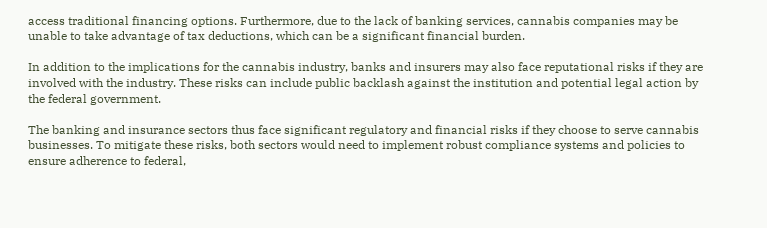access traditional financing options. Furthermore, due to the lack of banking services, cannabis companies may be unable to take advantage of tax deductions, which can be a significant financial burden.

In addition to the implications for the cannabis industry, banks and insurers may also face reputational risks if they are involved with the industry. These risks can include public backlash against the institution and potential legal action by the federal government.

The banking and insurance sectors thus face significant regulatory and financial risks if they choose to serve cannabis businesses. To mitigate these risks, both sectors would need to implement robust compliance systems and policies to ensure adherence to federal,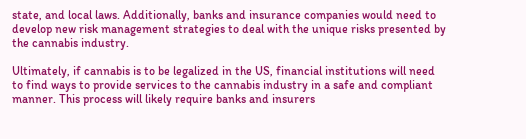state, and local laws. Additionally, banks and insurance companies would need to develop new risk management strategies to deal with the unique risks presented by the cannabis industry.

Ultimately, if cannabis is to be legalized in the US, financial institutions will need to find ways to provide services to the cannabis industry in a safe and compliant manner. This process will likely require banks and insurers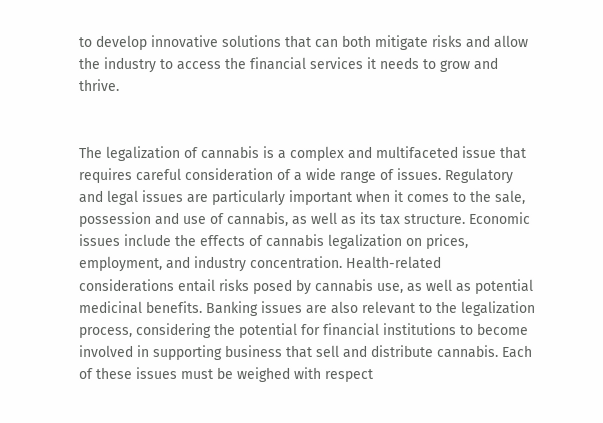to develop innovative solutions that can both mitigate risks and allow the industry to access the financial services it needs to grow and thrive.


The legalization of cannabis is a complex and multifaceted issue that requires careful consideration of a wide range of issues. Regulatory and legal issues are particularly important when it comes to the sale, possession and use of cannabis, as well as its tax structure. Economic issues include the effects of cannabis legalization on prices, employment, and industry concentration. Health-related considerations entail risks posed by cannabis use, as well as potential medicinal benefits. Banking issues are also relevant to the legalization process, considering the potential for financial institutions to become involved in supporting business that sell and distribute cannabis. Each of these issues must be weighed with respect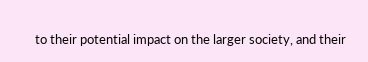to their potential impact on the larger society, and their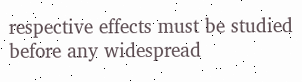respective effects must be studied before any widespread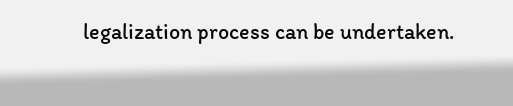legalization process can be undertaken.